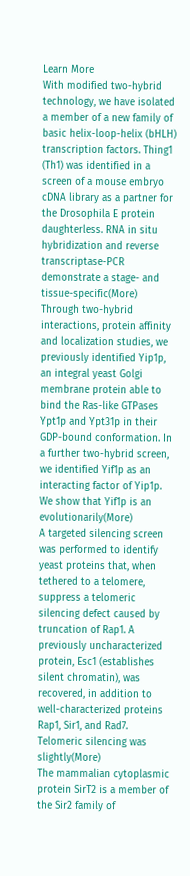Learn More
With modified two-hybrid technology, we have isolated a member of a new family of basic helix-loop-helix (bHLH) transcription factors. Thing1 (Th1) was identified in a screen of a mouse embryo cDNA library as a partner for the Drosophila E protein daughterless. RNA in situ hybridization and reverse transcriptase-PCR demonstrate a stage- and tissue-specific(More)
Through two-hybrid interactions, protein affinity and localization studies, we previously identified Yip1p, an integral yeast Golgi membrane protein able to bind the Ras-like GTPases Ypt1p and Ypt31p in their GDP-bound conformation. In a further two-hybrid screen, we identified Yif1p as an interacting factor of Yip1p. We show that Yif1p is an evolutionarily(More)
A targeted silencing screen was performed to identify yeast proteins that, when tethered to a telomere, suppress a telomeric silencing defect caused by truncation of Rap1. A previously uncharacterized protein, Esc1 (establishes silent chromatin), was recovered, in addition to well-characterized proteins Rap1, Sir1, and Rad7. Telomeric silencing was slightly(More)
The mammalian cytoplasmic protein SirT2 is a member of the Sir2 family of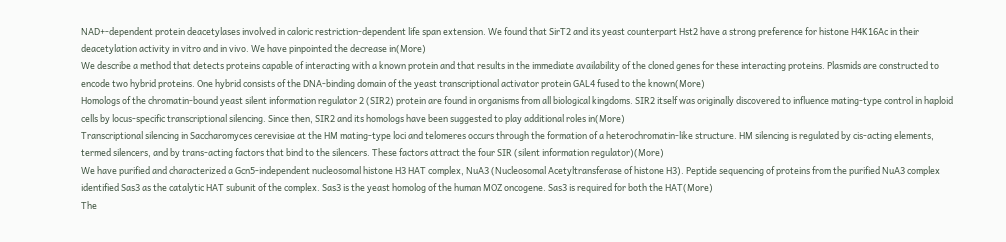NAD+-dependent protein deacetylases involved in caloric restriction-dependent life span extension. We found that SirT2 and its yeast counterpart Hst2 have a strong preference for histone H4K16Ac in their deacetylation activity in vitro and in vivo. We have pinpointed the decrease in(More)
We describe a method that detects proteins capable of interacting with a known protein and that results in the immediate availability of the cloned genes for these interacting proteins. Plasmids are constructed to encode two hybrid proteins. One hybrid consists of the DNA-binding domain of the yeast transcriptional activator protein GAL4 fused to the known(More)
Homologs of the chromatin-bound yeast silent information regulator 2 (SIR2) protein are found in organisms from all biological kingdoms. SIR2 itself was originally discovered to influence mating-type control in haploid cells by locus-specific transcriptional silencing. Since then, SIR2 and its homologs have been suggested to play additional roles in(More)
Transcriptional silencing in Saccharomyces cerevisiae at the HM mating-type loci and telomeres occurs through the formation of a heterochromatin-like structure. HM silencing is regulated by cis-acting elements, termed silencers, and by trans-acting factors that bind to the silencers. These factors attract the four SIR (silent information regulator)(More)
We have purified and characterized a Gcn5-independent nucleosomal histone H3 HAT complex, NuA3 (Nucleosomal Acetyltransferase of histone H3). Peptide sequencing of proteins from the purified NuA3 complex identified Sas3 as the catalytic HAT subunit of the complex. Sas3 is the yeast homolog of the human MOZ oncogene. Sas3 is required for both the HAT(More)
The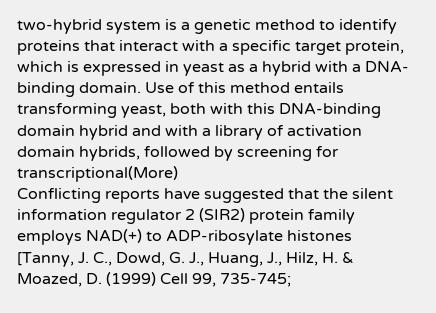two-hybrid system is a genetic method to identify proteins that interact with a specific target protein, which is expressed in yeast as a hybrid with a DNA-binding domain. Use of this method entails transforming yeast, both with this DNA-binding domain hybrid and with a library of activation domain hybrids, followed by screening for transcriptional(More)
Conflicting reports have suggested that the silent information regulator 2 (SIR2) protein family employs NAD(+) to ADP-ribosylate histones [Tanny, J. C., Dowd, G. J., Huang, J., Hilz, H. & Moazed, D. (1999) Cell 99, 735-745;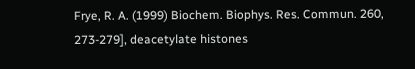Frye, R. A. (1999) Biochem. Biophys. Res. Commun. 260, 273-279], deacetylate histones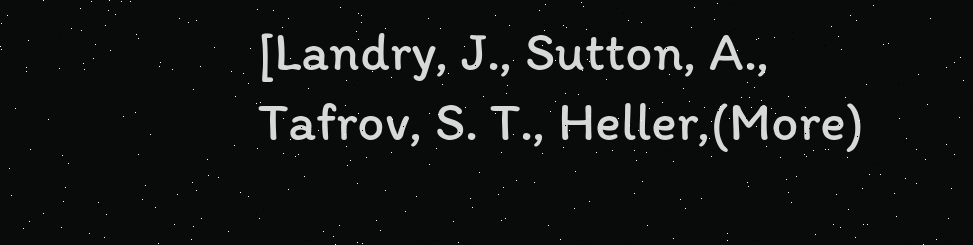[Landry, J., Sutton, A., Tafrov, S. T., Heller,(More)